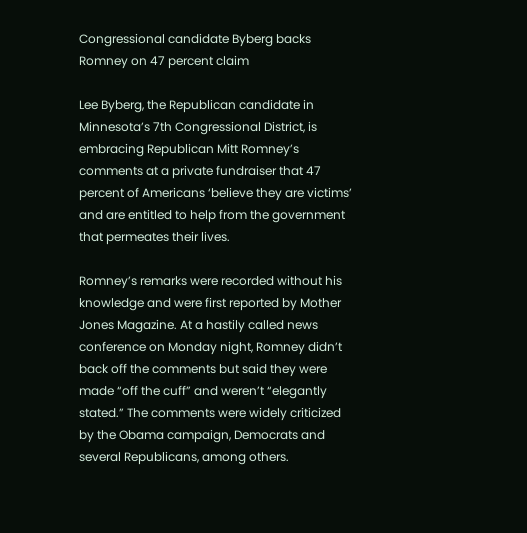Congressional candidate Byberg backs Romney on 47 percent claim

Lee Byberg, the Republican candidate in Minnesota’s 7th Congressional District, is embracing Republican Mitt Romney’s comments at a private fundraiser that 47 percent of Americans ‘believe they are victims’ and are entitled to help from the government that permeates their lives.

Romney’s remarks were recorded without his knowledge and were first reported by Mother Jones Magazine. At a hastily called news conference on Monday night, Romney didn’t back off the comments but said they were made “off the cuff” and weren’t “elegantly stated.” The comments were widely criticized by the Obama campaign, Democrats and several Republicans, among others.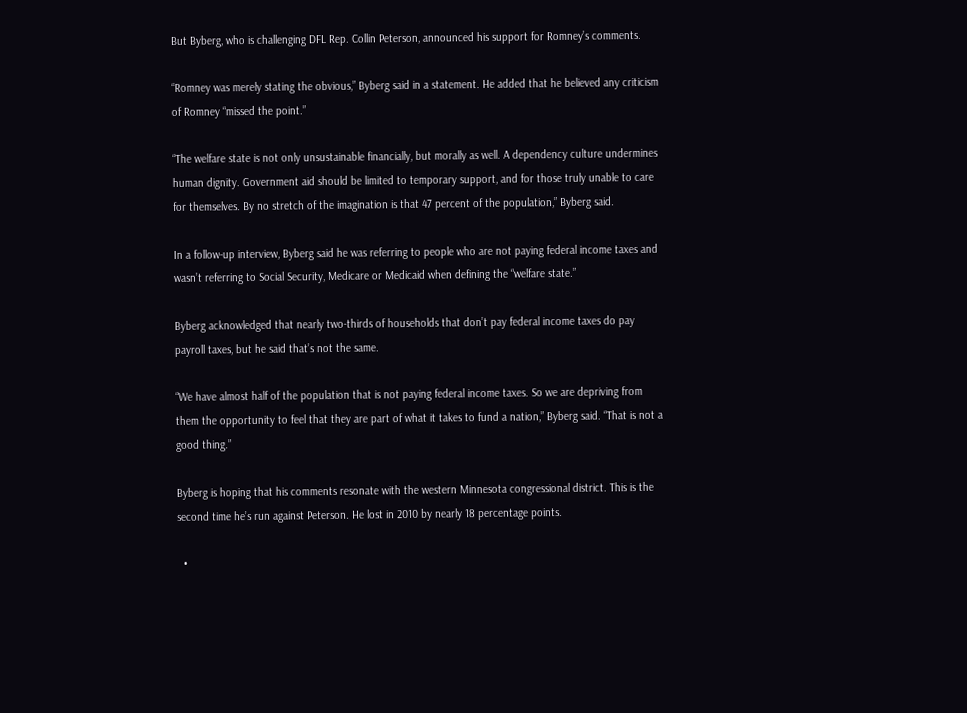But Byberg, who is challenging DFL Rep. Collin Peterson, announced his support for Romney’s comments.

“Romney was merely stating the obvious,” Byberg said in a statement. He added that he believed any criticism of Romney “missed the point.”

“The welfare state is not only unsustainable financially, but morally as well. A dependency culture undermines human dignity. Government aid should be limited to temporary support, and for those truly unable to care for themselves. By no stretch of the imagination is that 47 percent of the population,” Byberg said.

In a follow-up interview, Byberg said he was referring to people who are not paying federal income taxes and wasn’t referring to Social Security, Medicare or Medicaid when defining the “welfare state.”

Byberg acknowledged that nearly two-thirds of households that don’t pay federal income taxes do pay payroll taxes, but he said that’s not the same.

“We have almost half of the population that is not paying federal income taxes. So we are depriving from them the opportunity to feel that they are part of what it takes to fund a nation,” Byberg said. “That is not a good thing.”

Byberg is hoping that his comments resonate with the western Minnesota congressional district. This is the second time he’s run against Peterson. He lost in 2010 by nearly 18 percentage points.

  •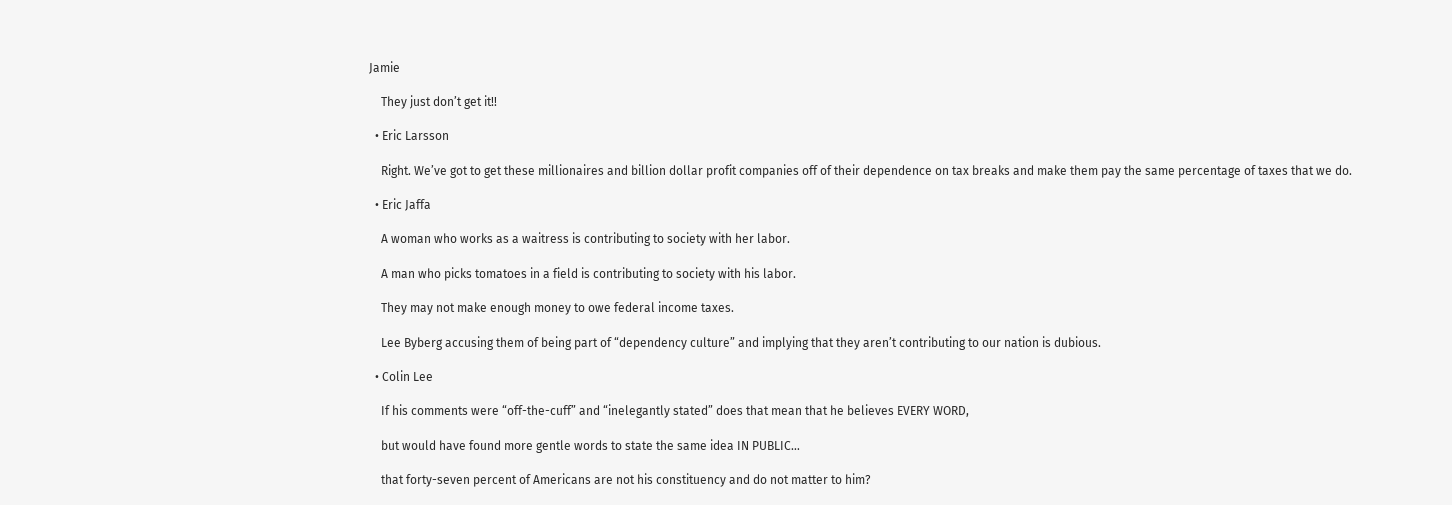Jamie

    They just don’t get it!!

  • Eric Larsson

    Right. We’ve got to get these millionaires and billion dollar profit companies off of their dependence on tax breaks and make them pay the same percentage of taxes that we do.

  • Eric Jaffa

    A woman who works as a waitress is contributing to society with her labor.

    A man who picks tomatoes in a field is contributing to society with his labor.

    They may not make enough money to owe federal income taxes.

    Lee Byberg accusing them of being part of “dependency culture” and implying that they aren’t contributing to our nation is dubious.

  • Colin Lee

    If his comments were “off-the-cuff” and “inelegantly stated” does that mean that he believes EVERY WORD,

    but would have found more gentle words to state the same idea IN PUBLIC…

    that forty-seven percent of Americans are not his constituency and do not matter to him?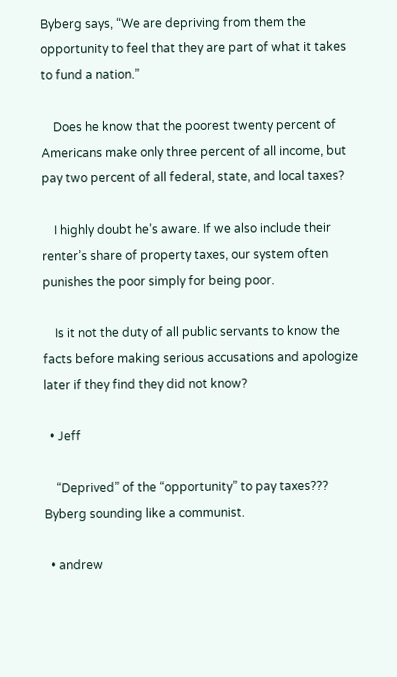Byberg says, “We are depriving from them the opportunity to feel that they are part of what it takes to fund a nation.”

    Does he know that the poorest twenty percent of Americans make only three percent of all income, but pay two percent of all federal, state, and local taxes?

    I highly doubt he’s aware. If we also include their renter’s share of property taxes, our system often punishes the poor simply for being poor.

    Is it not the duty of all public servants to know the facts before making serious accusations and apologize later if they find they did not know?

  • Jeff

    “Deprived” of the “opportunity” to pay taxes??? Byberg sounding like a communist.

  • andrew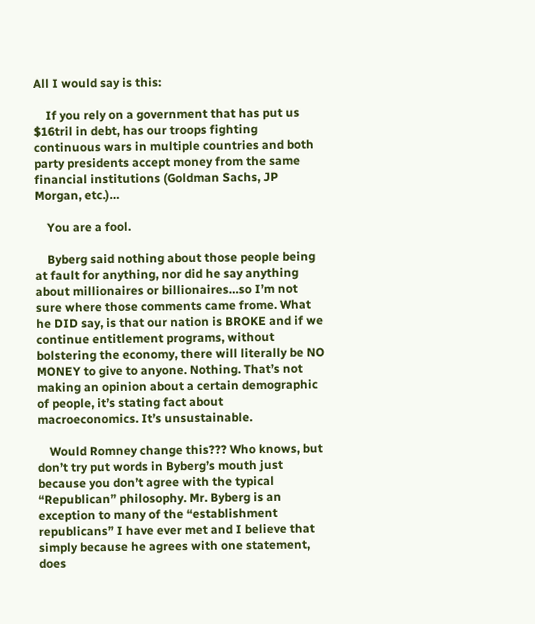All I would say is this:

    If you rely on a government that has put us $16tril in debt, has our troops fighting continuous wars in multiple countries and both party presidents accept money from the same financial institutions (Goldman Sachs, JP Morgan, etc.)…

    You are a fool.

    Byberg said nothing about those people being at fault for anything, nor did he say anything about millionaires or billionaires…so I’m not sure where those comments came frome. What he DID say, is that our nation is BROKE and if we continue entitlement programs, without bolstering the economy, there will literally be NO MONEY to give to anyone. Nothing. That’s not making an opinion about a certain demographic of people, it’s stating fact about macroeconomics. It’s unsustainable.

    Would Romney change this??? Who knows, but don’t try put words in Byberg’s mouth just because you don’t agree with the typical “Republican” philosophy. Mr. Byberg is an exception to many of the “establishment republicans” I have ever met and I believe that simply because he agrees with one statement, does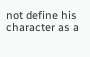not define his character as a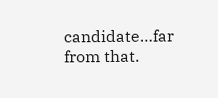candidate…far from that.